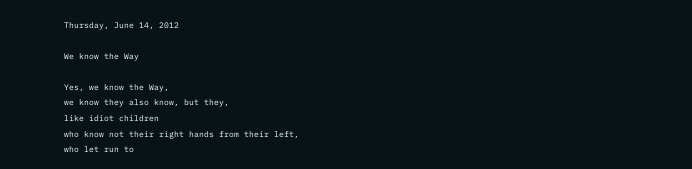Thursday, June 14, 2012

We know the Way

Yes, we know the Way,
we know they also know, but they,
like idiot children
who know not their right hands from their left,
who let run to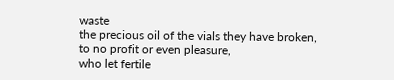waste
the precious oil of the vials they have broken,
to no profit or even pleasure,
who let fertile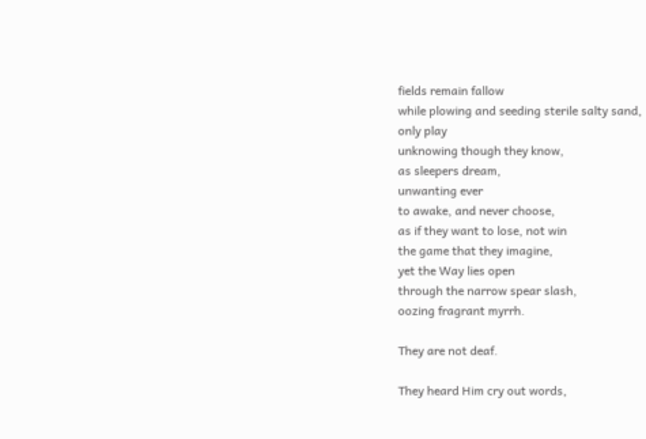fields remain fallow
while plowing and seeding sterile salty sand,
only play
unknowing though they know,
as sleepers dream,
unwanting ever
to awake, and never choose,
as if they want to lose, not win
the game that they imagine,
yet the Way lies open
through the narrow spear slash,
oozing fragrant myrrh.

They are not deaf.

They heard Him cry out words,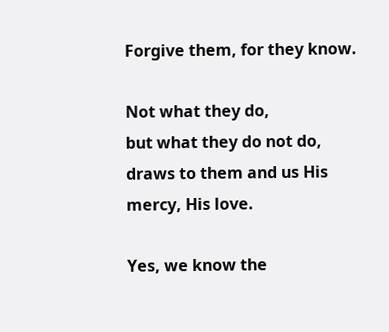Forgive them, for they know.

Not what they do,
but what they do not do,
draws to them and us His mercy, His love.

Yes, we know the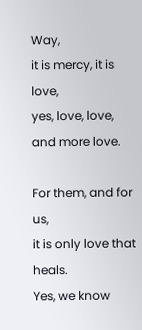Way,
it is mercy, it is love,
yes, love, love, and more love.

For them, and for us,
it is only love that heals.
Yes, we know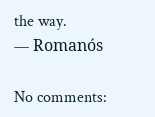the way.
— Romanós

No comments: